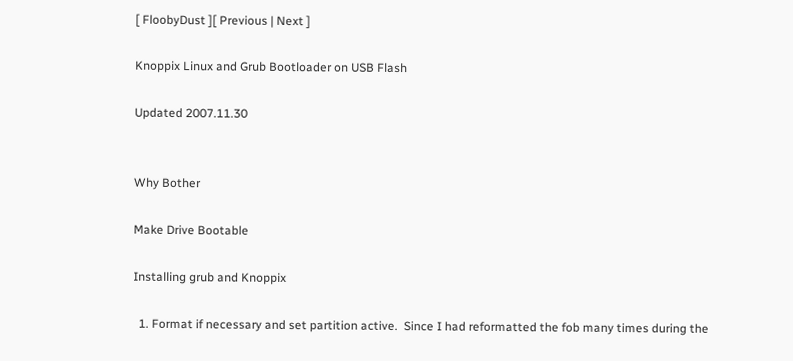[ FloobyDust ][ Previous | Next ]

Knoppix Linux and Grub Bootloader on USB Flash

Updated 2007.11.30


Why Bother

Make Drive Bootable

Installing grub and Knoppix

  1. Format if necessary and set partition active.  Since I had reformatted the fob many times during the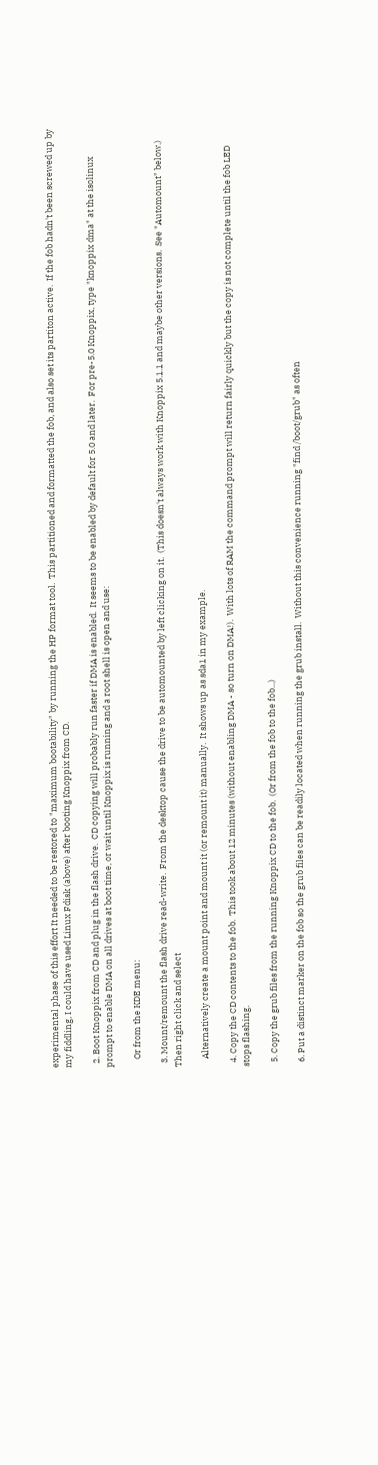experimental phase of this effort It needed to be restored to "maximum bootability" by running the HP format tool.  This partitioned and formatted the fob, and also set its partiton active.  If the fob hadn't been screwed up by my fiddling, I could have used Linux Fdisk (above) after booting Knoppix from CD.

  2. Boot Knoppix from CD and plug in the flash drive.  CD copying will probably run faster if DMA is enabled.  It seems to be enabled by default for 5.0 and later.  For pre-5.0 Knoppix, type "knoppix dma" at the isolinux prompt to enable DMA on all drives at boot time, or wait until Knoppix is running and a root shell is open and use:

    Or from the KDE menu:

  3. Mount/remount the flash drive read-write.  From the desktop cause the drive to be automounted by left clicking on it.  (This doesn't always work with Knoppix 5.1.1 and maybe other versions.  See "Automount" below.)  Then right click and select

    Alternatively create a mount point and mount it (or remount it) manually.  It shows up as sda1 in my example.

  4. Copy the CD contents to the fob.  This took about 12 minutes (without enabling DMA - so turn on DMA!).  With lots of RAM the command prompt will return fairly quickly but the copy is not complete until the fob LED stops flashing.

  5. Copy the grub files from the running Knoppix CD to the fob.  (Or from the fob to the fob...)

  6. Put a distinct marker on the fob so the grub files can be readily located when running the grub install.  Without this convenience running "find /boot/grub" as often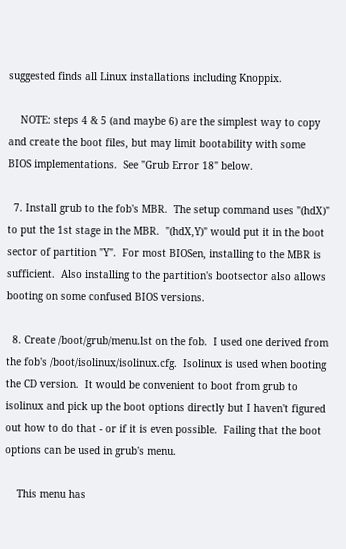suggested finds all Linux installations including Knoppix.

    NOTE: steps 4 & 5 (and maybe 6) are the simplest way to copy and create the boot files, but may limit bootability with some BIOS implementations.  See "Grub Error 18" below.

  7. Install grub to the fob's MBR.  The setup command uses "(hdX)" to put the 1st stage in the MBR.  "(hdX,Y)" would put it in the boot sector of partition "Y".  For most BIOSen, installing to the MBR is sufficient.  Also installing to the partition's bootsector also allows booting on some confused BIOS versions.

  8. Create /boot/grub/menu.lst on the fob.  I used one derived from the fob's /boot/isolinux/isolinux.cfg.  Isolinux is used when booting the CD version.  It would be convenient to boot from grub to isolinux and pick up the boot options directly but I haven't figured out how to do that - or if it is even possible.  Failing that the boot options can be used in grub's menu.

    This menu has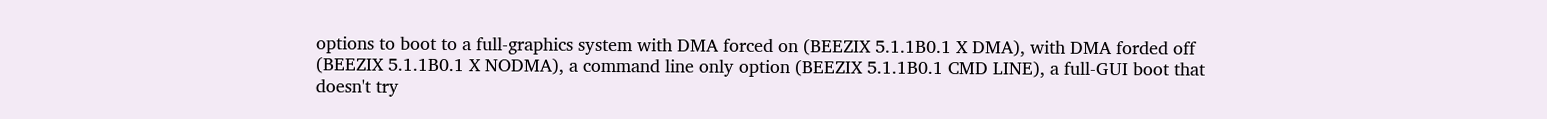options to boot to a full-graphics system with DMA forced on (BEEZIX 5.1.1B0.1 X DMA), with DMA forded off (BEEZIX 5.1.1B0.1 X NODMA), a command line only option (BEEZIX 5.1.1B0.1 CMD LINE), a full-GUI boot that doesn't try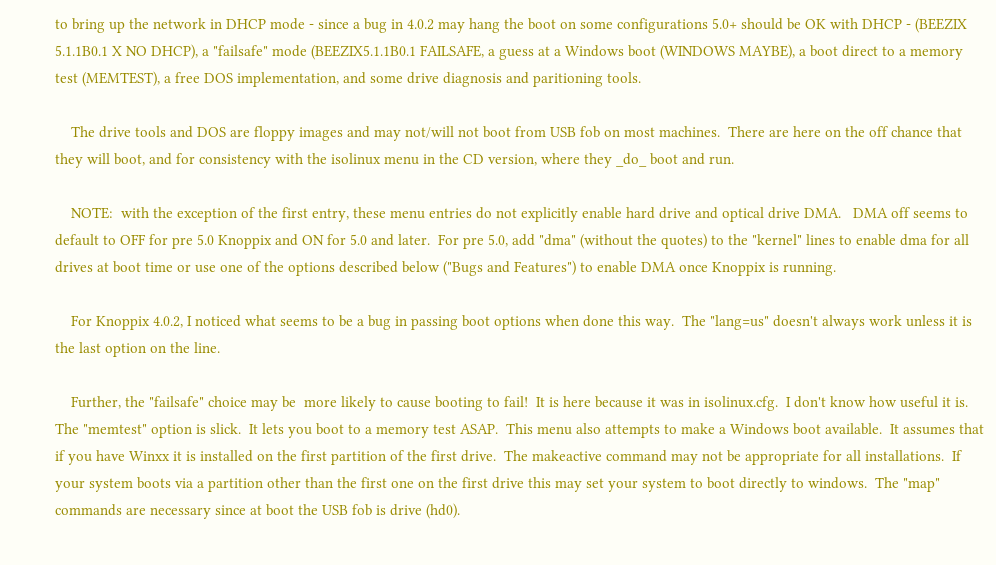to bring up the network in DHCP mode - since a bug in 4.0.2 may hang the boot on some configurations 5.0+ should be OK with DHCP - (BEEZIX 5.1.1B0.1 X NO DHCP), a "failsafe" mode (BEEZIX5.1.1B0.1 FAILSAFE, a guess at a Windows boot (WINDOWS MAYBE), a boot direct to a memory test (MEMTEST), a free DOS implementation, and some drive diagnosis and paritioning tools.

    The drive tools and DOS are floppy images and may not/will not boot from USB fob on most machines.  There are here on the off chance that they will boot, and for consistency with the isolinux menu in the CD version, where they _do_ boot and run.

    NOTE:  with the exception of the first entry, these menu entries do not explicitly enable hard drive and optical drive DMA.   DMA off seems to default to OFF for pre 5.0 Knoppix and ON for 5.0 and later.  For pre 5.0, add "dma" (without the quotes) to the "kernel" lines to enable dma for all drives at boot time or use one of the options described below ("Bugs and Features") to enable DMA once Knoppix is running.

    For Knoppix 4.0.2, I noticed what seems to be a bug in passing boot options when done this way.  The "lang=us" doesn't always work unless it is the last option on the line.

    Further, the "failsafe" choice may be  more likely to cause booting to fail!  It is here because it was in isolinux.cfg.  I don't know how useful it is.  The "memtest" option is slick.  It lets you boot to a memory test ASAP.  This menu also attempts to make a Windows boot available.  It assumes that if you have Winxx it is installed on the first partition of the first drive.  The makeactive command may not be appropriate for all installations.  If your system boots via a partition other than the first one on the first drive this may set your system to boot directly to windows.  The "map" commands are necessary since at boot the USB fob is drive (hd0).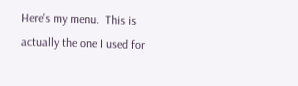Here's my menu.  This is actually the one I used for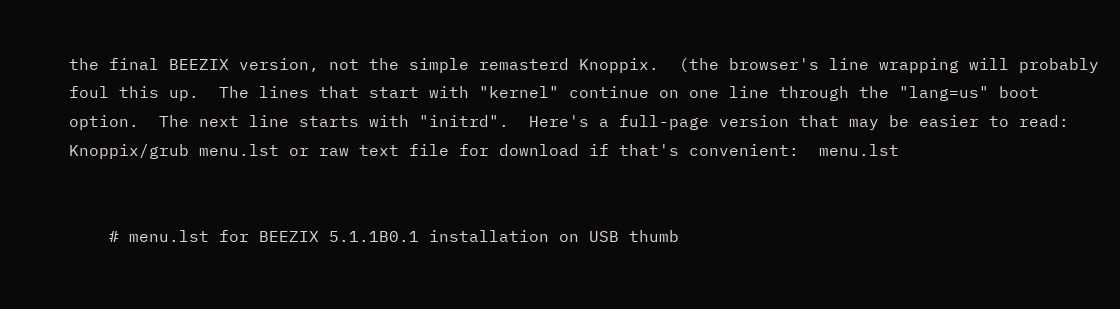the final BEEZIX version, not the simple remasterd Knoppix.  (the browser's line wrapping will probably foul this up.  The lines that start with "kernel" continue on one line through the "lang=us" boot option.  The next line starts with "initrd".  Here's a full-page version that may be easier to read:  Knoppix/grub menu.lst or raw text file for download if that's convenient:  menu.lst


    # menu.lst for BEEZIX 5.1.1B0.1 installation on USB thumb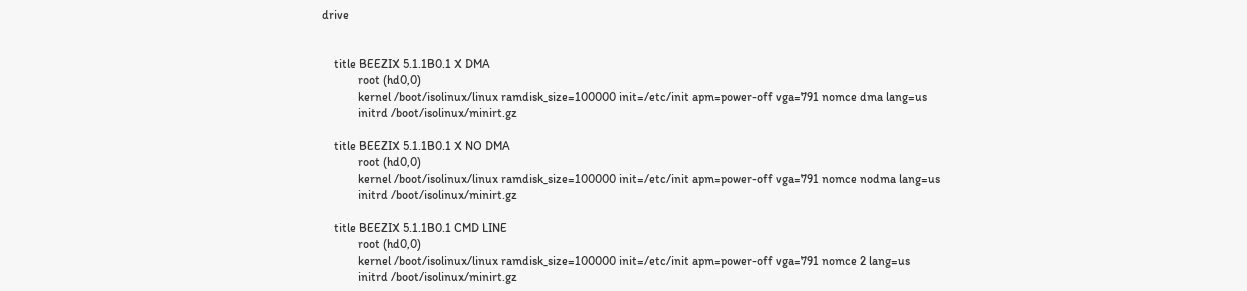drive


    title BEEZIX 5.1.1B0.1 X DMA
            root (hd0,0)
            kernel /boot/isolinux/linux ramdisk_size=100000 init=/etc/init apm=power-off vga=791 nomce dma lang=us
            initrd /boot/isolinux/minirt.gz

    title BEEZIX 5.1.1B0.1 X NO DMA
            root (hd0,0)
            kernel /boot/isolinux/linux ramdisk_size=100000 init=/etc/init apm=power-off vga=791 nomce nodma lang=us
            initrd /boot/isolinux/minirt.gz

    title BEEZIX 5.1.1B0.1 CMD LINE
            root (hd0,0)
            kernel /boot/isolinux/linux ramdisk_size=100000 init=/etc/init apm=power-off vga=791 nomce 2 lang=us
            initrd /boot/isolinux/minirt.gz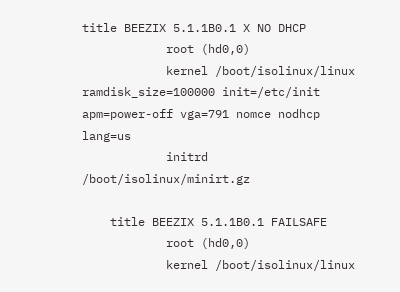title BEEZIX 5.1.1B0.1 X NO DHCP
            root (hd0,0)
            kernel /boot/isolinux/linux ramdisk_size=100000 init=/etc/init apm=power-off vga=791 nomce nodhcp lang=us
            initrd /boot/isolinux/minirt.gz

    title BEEZIX 5.1.1B0.1 FAILSAFE
            root (hd0,0)
            kernel /boot/isolinux/linux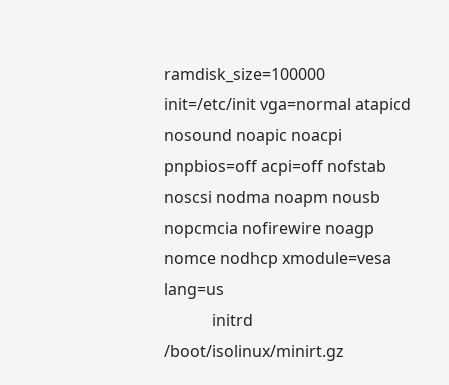ramdisk_size=100000 init=/etc/init vga=normal atapicd nosound noapic noacpi pnpbios=off acpi=off nofstab noscsi nodma noapm nousb nopcmcia nofirewire noagp nomce nodhcp xmodule=vesa lang=us
            initrd /boot/isolinux/minirt.gz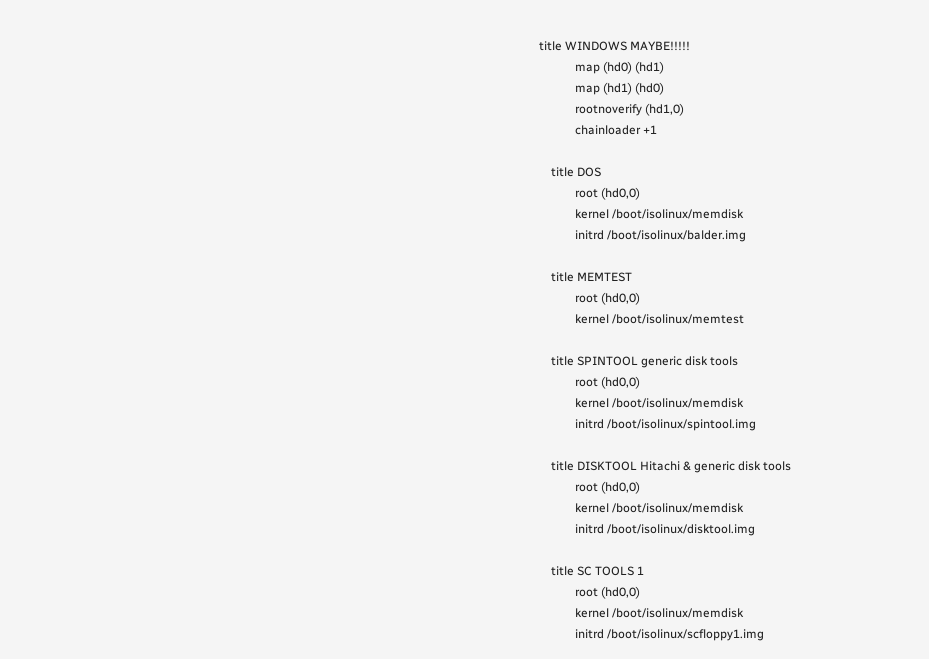title WINDOWS MAYBE!!!!!
            map (hd0) (hd1)
            map (hd1) (hd0)
            rootnoverify (hd1,0)
            chainloader +1

    title DOS
            root (hd0,0)
            kernel /boot/isolinux/memdisk
            initrd /boot/isolinux/balder.img

    title MEMTEST
            root (hd0,0)
            kernel /boot/isolinux/memtest

    title SPINTOOL generic disk tools
            root (hd0,0)
            kernel /boot/isolinux/memdisk
            initrd /boot/isolinux/spintool.img

    title DISKTOOL Hitachi & generic disk tools
            root (hd0,0)
            kernel /boot/isolinux/memdisk
            initrd /boot/isolinux/disktool.img

    title SC TOOLS 1
            root (hd0,0)
            kernel /boot/isolinux/memdisk
            initrd /boot/isolinux/scfloppy1.img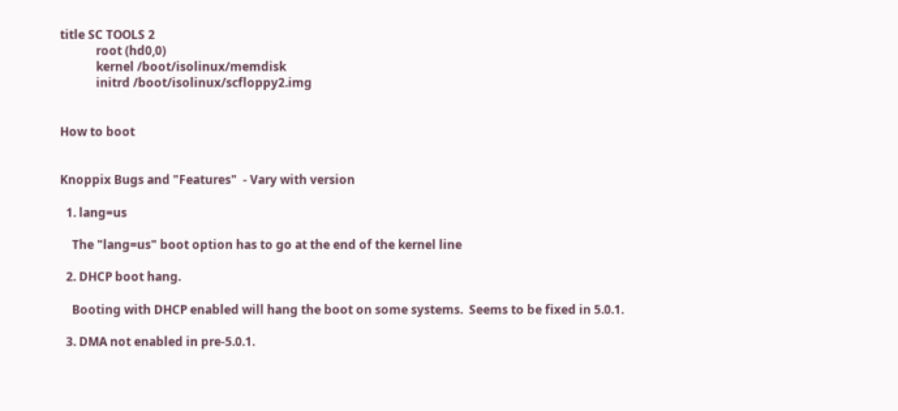title SC TOOLS 2
            root (hd0,0)
            kernel /boot/isolinux/memdisk
            initrd /boot/isolinux/scfloppy2.img


How to boot


Knoppix Bugs and "Features"  - Vary with version

  1. lang=us

    The "lang=us" boot option has to go at the end of the kernel line

  2. DHCP boot hang.

    Booting with DHCP enabled will hang the boot on some systems.  Seems to be fixed in 5.0.1.

  3. DMA not enabled in pre-5.0.1.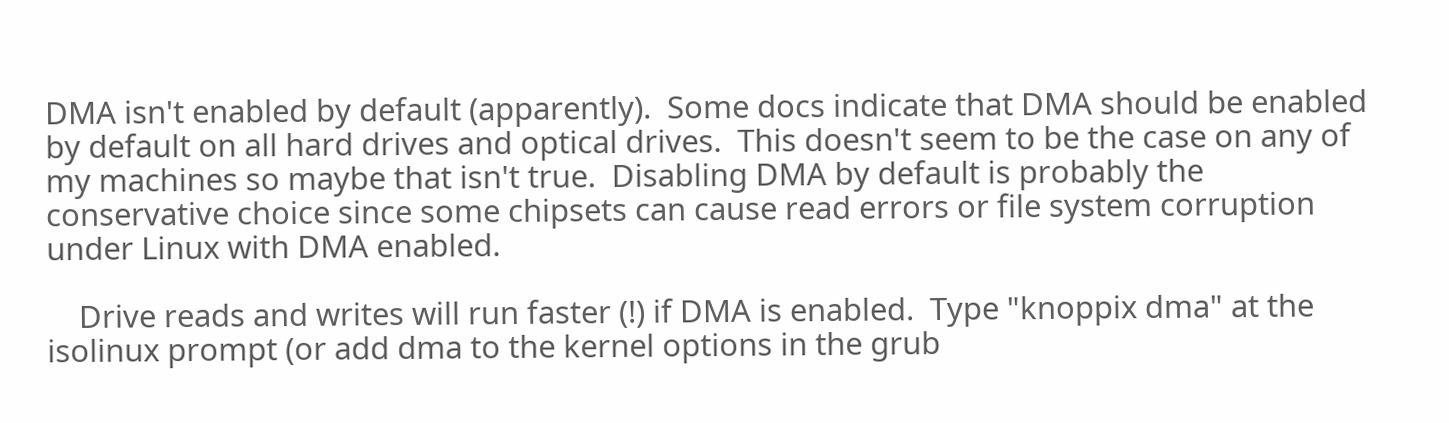DMA isn't enabled by default (apparently).  Some docs indicate that DMA should be enabled by default on all hard drives and optical drives.  This doesn't seem to be the case on any of my machines so maybe that isn't true.  Disabling DMA by default is probably the conservative choice since some chipsets can cause read errors or file system corruption under Linux with DMA enabled.

    Drive reads and writes will run faster (!) if DMA is enabled.  Type "knoppix dma" at the isolinux prompt (or add dma to the kernel options in the grub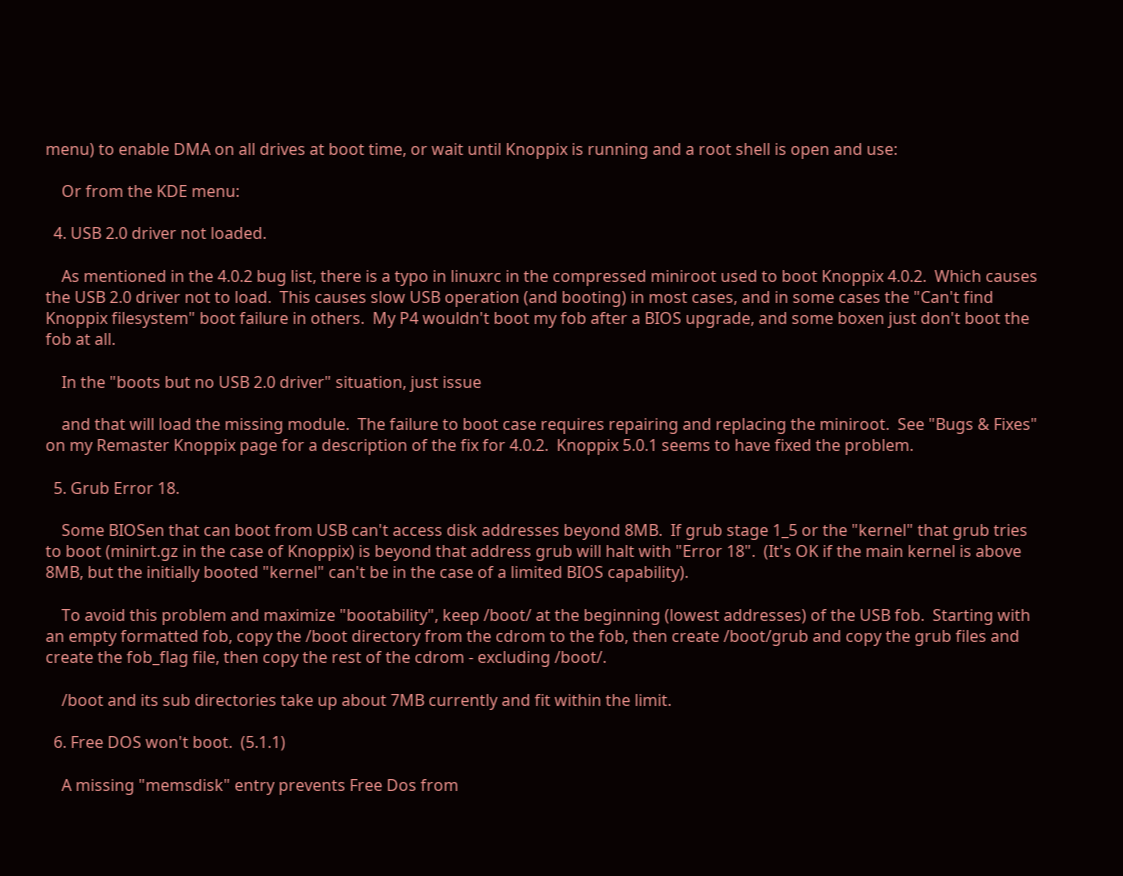menu) to enable DMA on all drives at boot time, or wait until Knoppix is running and a root shell is open and use:

    Or from the KDE menu:

  4. USB 2.0 driver not loaded.

    As mentioned in the 4.0.2 bug list, there is a typo in linuxrc in the compressed miniroot used to boot Knoppix 4.0.2.  Which causes the USB 2.0 driver not to load.  This causes slow USB operation (and booting) in most cases, and in some cases the "Can't find Knoppix filesystem" boot failure in others.  My P4 wouldn't boot my fob after a BIOS upgrade, and some boxen just don't boot the fob at all.

    In the "boots but no USB 2.0 driver" situation, just issue

    and that will load the missing module.  The failure to boot case requires repairing and replacing the miniroot.  See "Bugs & Fixes" on my Remaster Knoppix page for a description of the fix for 4.0.2.  Knoppix 5.0.1 seems to have fixed the problem.

  5. Grub Error 18.

    Some BIOSen that can boot from USB can't access disk addresses beyond 8MB.  If grub stage 1_5 or the "kernel" that grub tries to boot (minirt.gz in the case of Knoppix) is beyond that address grub will halt with "Error 18".  (It's OK if the main kernel is above 8MB, but the initially booted "kernel" can't be in the case of a limited BIOS capability).

    To avoid this problem and maximize "bootability", keep /boot/ at the beginning (lowest addresses) of the USB fob.  Starting with an empty formatted fob, copy the /boot directory from the cdrom to the fob, then create /boot/grub and copy the grub files and create the fob_flag file, then copy the rest of the cdrom - excluding /boot/.

    /boot and its sub directories take up about 7MB currently and fit within the limit.

  6. Free DOS won't boot.  (5.1.1)

    A missing "memsdisk" entry prevents Free Dos from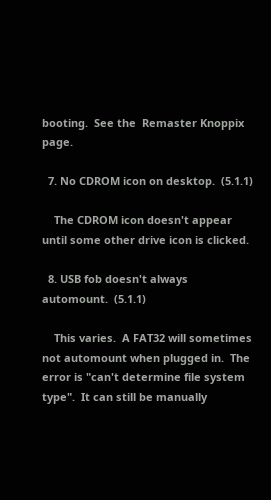booting.  See the  Remaster Knoppix page.

  7. No CDROM icon on desktop.  (5.1.1)

    The CDROM icon doesn't appear until some other drive icon is clicked.

  8. USB fob doesn't always automount.  (5.1.1)

    This varies.  A FAT32 will sometimes not automount when plugged in.  The error is "can't determine file system type".  It can still be manually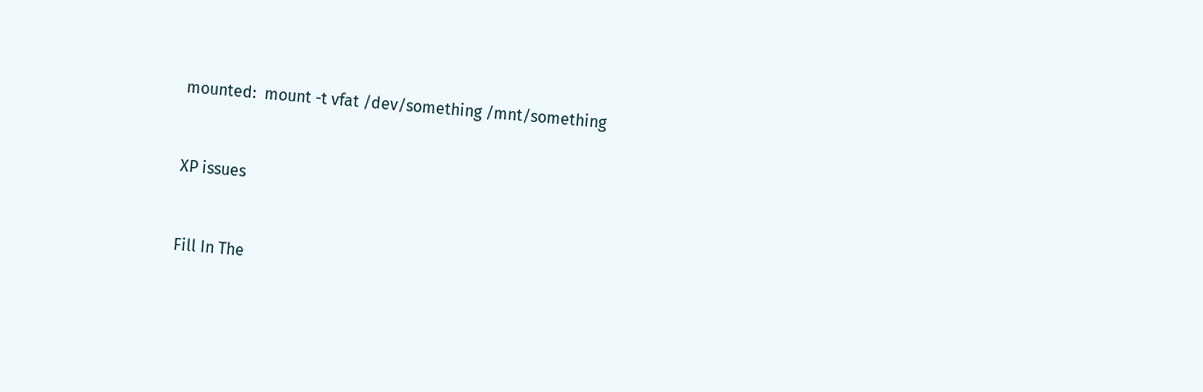mounted:  mount -t vfat /dev/something /mnt/something


XP issues


Fill In The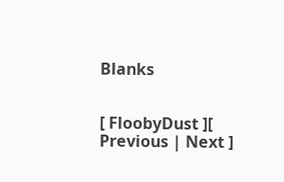Blanks


[ FloobyDust ][ Previous | Next ]